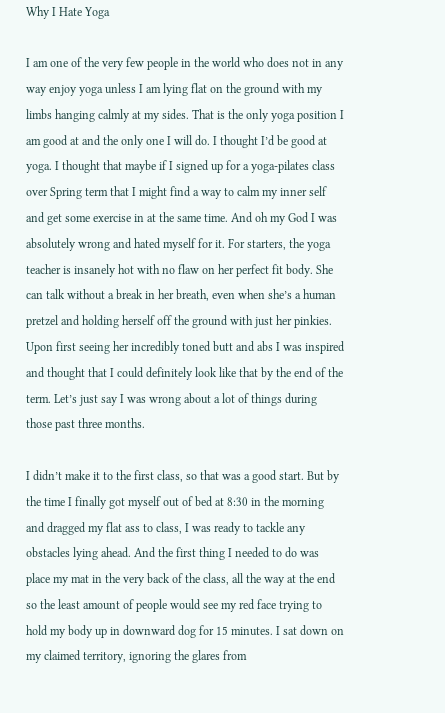Why I Hate Yoga

I am one of the very few people in the world who does not in any way enjoy yoga unless I am lying flat on the ground with my limbs hanging calmly at my sides. That is the only yoga position I am good at and the only one I will do. I thought I’d be good at yoga. I thought that maybe if I signed up for a yoga-pilates class over Spring term that I might find a way to calm my inner self and get some exercise in at the same time. And oh my God I was absolutely wrong and hated myself for it. For starters, the yoga teacher is insanely hot with no flaw on her perfect fit body. She can talk without a break in her breath, even when she’s a human pretzel and holding herself off the ground with just her pinkies. Upon first seeing her incredibly toned butt and abs I was inspired and thought that I could definitely look like that by the end of the term. Let’s just say I was wrong about a lot of things during those past three months.

I didn’t make it to the first class, so that was a good start. But by the time I finally got myself out of bed at 8:30 in the morning and dragged my flat ass to class, I was ready to tackle any obstacles lying ahead. And the first thing I needed to do was place my mat in the very back of the class, all the way at the end so the least amount of people would see my red face trying to hold my body up in downward dog for 15 minutes. I sat down on my claimed territory, ignoring the glares from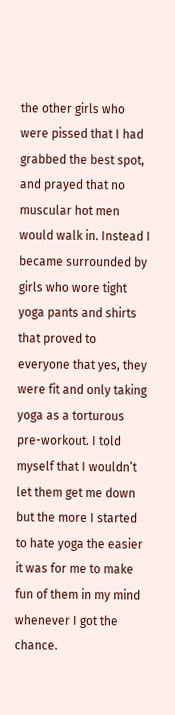the other girls who were pissed that I had grabbed the best spot, and prayed that no muscular hot men would walk in. Instead I became surrounded by girls who wore tight yoga pants and shirts that proved to everyone that yes, they were fit and only taking yoga as a torturous pre-workout. I told myself that I wouldn’t let them get me down but the more I started to hate yoga the easier it was for me to make fun of them in my mind whenever I got the chance.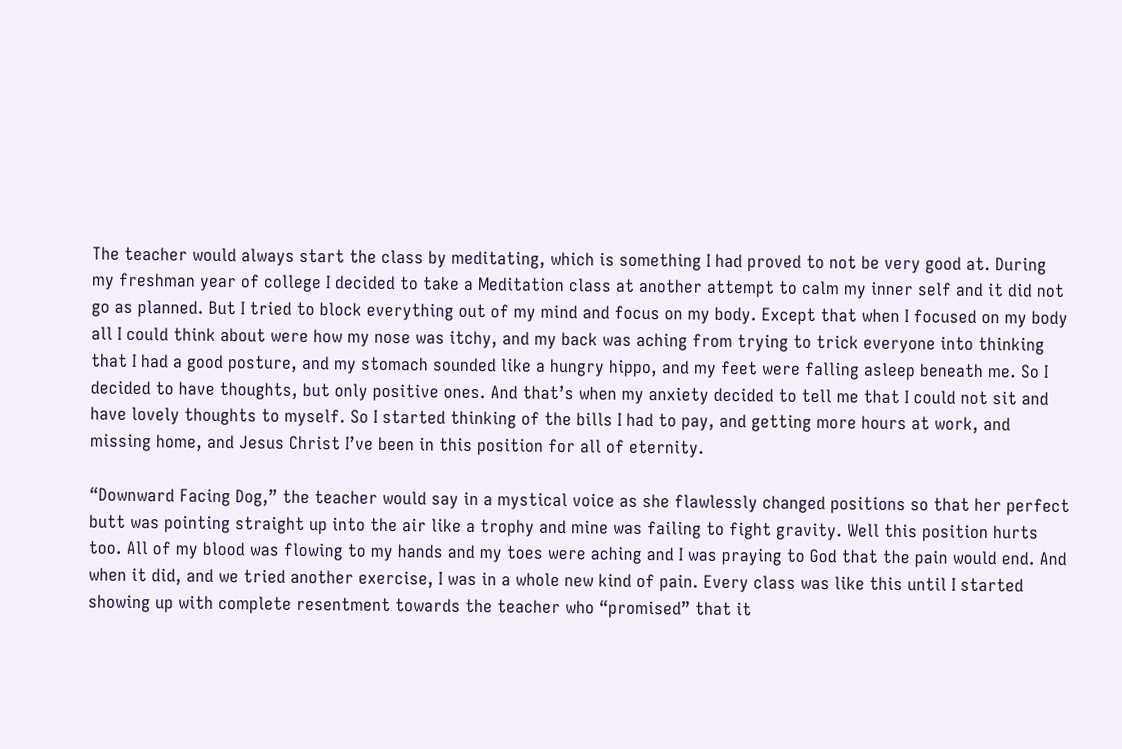The teacher would always start the class by meditating, which is something I had proved to not be very good at. During my freshman year of college I decided to take a Meditation class at another attempt to calm my inner self and it did not go as planned. But I tried to block everything out of my mind and focus on my body. Except that when I focused on my body all I could think about were how my nose was itchy, and my back was aching from trying to trick everyone into thinking that I had a good posture, and my stomach sounded like a hungry hippo, and my feet were falling asleep beneath me. So I decided to have thoughts, but only positive ones. And that’s when my anxiety decided to tell me that I could not sit and have lovely thoughts to myself. So I started thinking of the bills I had to pay, and getting more hours at work, and missing home, and Jesus Christ I’ve been in this position for all of eternity.

“Downward Facing Dog,” the teacher would say in a mystical voice as she flawlessly changed positions so that her perfect butt was pointing straight up into the air like a trophy and mine was failing to fight gravity. Well this position hurts too. All of my blood was flowing to my hands and my toes were aching and I was praying to God that the pain would end. And when it did, and we tried another exercise, I was in a whole new kind of pain. Every class was like this until I started showing up with complete resentment towards the teacher who “promised” that it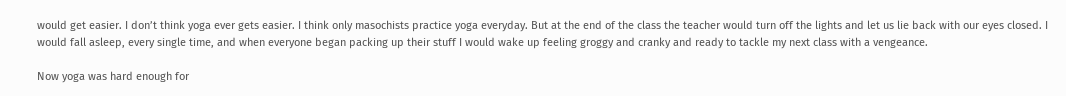would get easier. I don’t think yoga ever gets easier. I think only masochists practice yoga everyday. But at the end of the class the teacher would turn off the lights and let us lie back with our eyes closed. I would fall asleep, every single time, and when everyone began packing up their stuff I would wake up feeling groggy and cranky and ready to tackle my next class with a vengeance.

Now yoga was hard enough for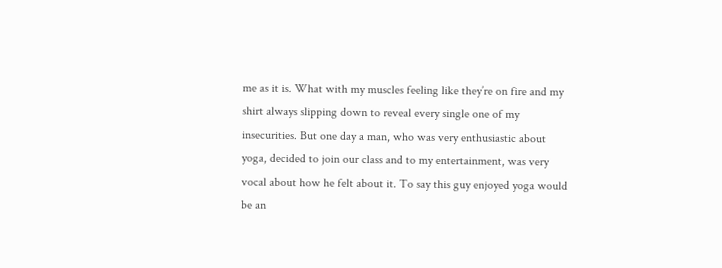me as it is. What with my muscles feeling like they’re on fire and my shirt always slipping down to reveal every single one of my insecurities. But one day a man, who was very enthusiastic about yoga, decided to join our class and to my entertainment, was very vocal about how he felt about it. To say this guy enjoyed yoga would be an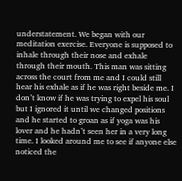understatement. We began with our meditation exercise. Everyone is supposed to inhale through their nose and exhale through their mouth. This man was sitting across the court from me and I could still hear his exhale as if he was right beside me. I don’t know if he was trying to expel his soul but I ignored it until we changed positions and he started to groan as if yoga was his lover and he hadn’t seen her in a very long time. I looked around me to see if anyone else noticed the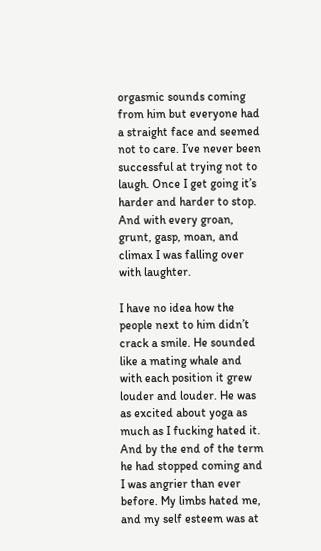orgasmic sounds coming from him but everyone had a straight face and seemed not to care. I’ve never been successful at trying not to laugh. Once I get going it’s harder and harder to stop. And with every groan, grunt, gasp, moan, and climax I was falling over with laughter.

I have no idea how the people next to him didn’t crack a smile. He sounded like a mating whale and with each position it grew louder and louder. He was as excited about yoga as much as I fucking hated it. And by the end of the term he had stopped coming and I was angrier than ever before. My limbs hated me, and my self esteem was at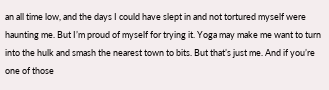an all time low, and the days I could have slept in and not tortured myself were haunting me. But I’m proud of myself for trying it. Yoga may make me want to turn into the hulk and smash the nearest town to bits. But that’s just me. And if you’re one of those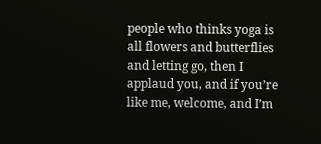people who thinks yoga is all flowers and butterflies and letting go, then I applaud you, and if you’re like me, welcome, and I’m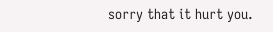sorry that it hurt you.